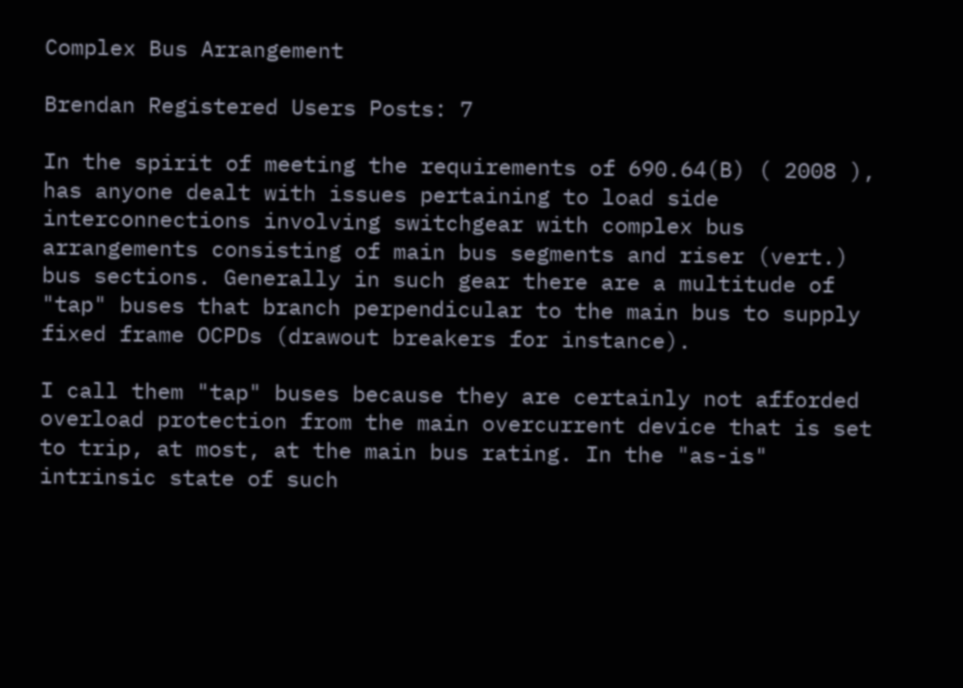Complex Bus Arrangement

Brendan Registered Users Posts: 7

In the spirit of meeting the requirements of 690.64(B) ( 2008 ), has anyone dealt with issues pertaining to load side interconnections involving switchgear with complex bus arrangements consisting of main bus segments and riser (vert.) bus sections. Generally in such gear there are a multitude of "tap" buses that branch perpendicular to the main bus to supply fixed frame OCPDs (drawout breakers for instance).

I call them "tap" buses because they are certainly not afforded overload protection from the main overcurrent device that is set to trip, at most, at the main bus rating. In the "as-is" intrinsic state of such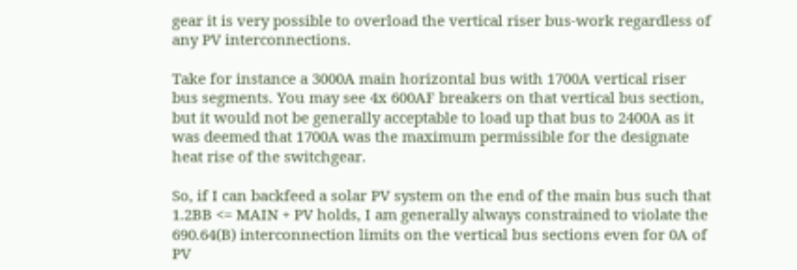gear it is very possible to overload the vertical riser bus-work regardless of any PV interconnections.

Take for instance a 3000A main horizontal bus with 1700A vertical riser bus segments. You may see 4x 600AF breakers on that vertical bus section, but it would not be generally acceptable to load up that bus to 2400A as it was deemed that 1700A was the maximum permissible for the designate heat rise of the switchgear.

So, if I can backfeed a solar PV system on the end of the main bus such that 1.2BB <= MAIN + PV holds, I am generally always constrained to violate the 690.64(B) interconnection limits on the vertical bus sections even for 0A of PV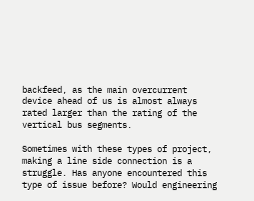backfeed, as the main overcurrent device ahead of us is almost always rated larger than the rating of the vertical bus segments.

Sometimes with these types of project, making a line side connection is a struggle. Has anyone encountered this type of issue before? Would engineering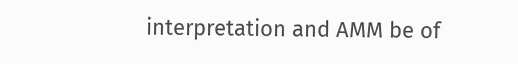interpretation and AMM be of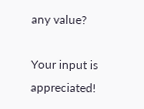any value?

Your input is appreciated!